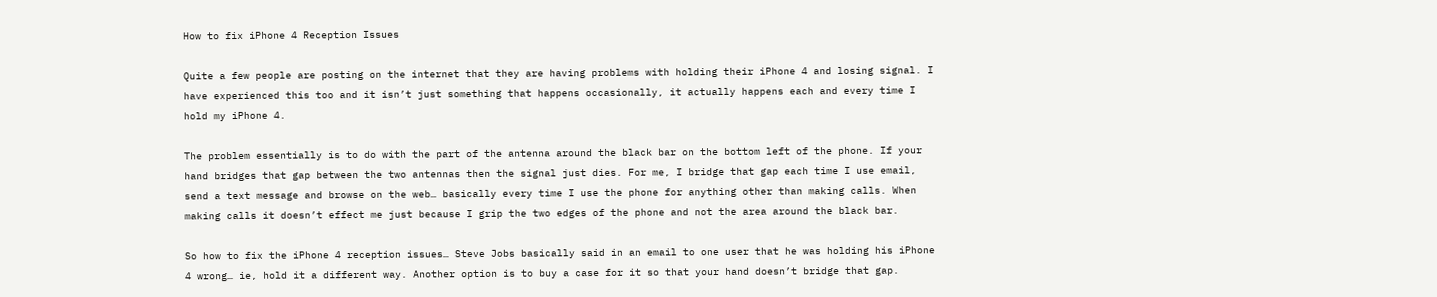How to fix iPhone 4 Reception Issues

Quite a few people are posting on the internet that they are having problems with holding their iPhone 4 and losing signal. I have experienced this too and it isn’t just something that happens occasionally, it actually happens each and every time I hold my iPhone 4.

The problem essentially is to do with the part of the antenna around the black bar on the bottom left of the phone. If your hand bridges that gap between the two antennas then the signal just dies. For me, I bridge that gap each time I use email, send a text message and browse on the web… basically every time I use the phone for anything other than making calls. When making calls it doesn’t effect me just because I grip the two edges of the phone and not the area around the black bar.

So how to fix the iPhone 4 reception issues… Steve Jobs basically said in an email to one user that he was holding his iPhone 4 wrong… ie, hold it a different way. Another option is to buy a case for it so that your hand doesn’t bridge that gap.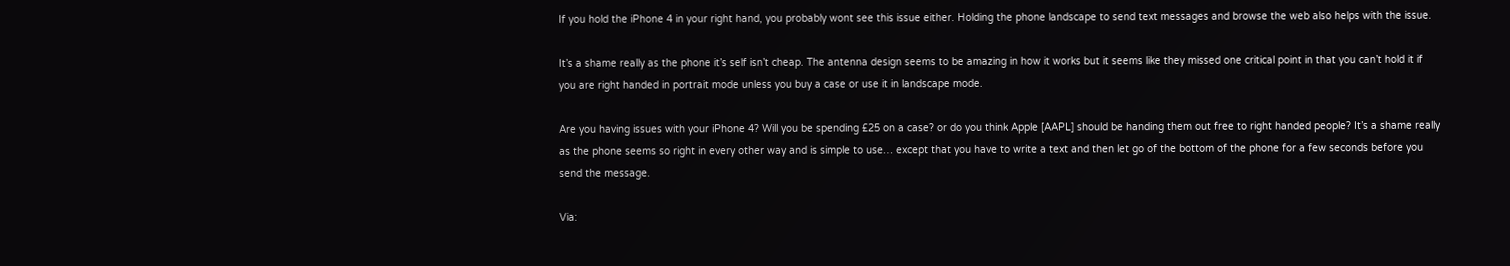If you hold the iPhone 4 in your right hand, you probably wont see this issue either. Holding the phone landscape to send text messages and browse the web also helps with the issue.

It’s a shame really as the phone it’s self isn’t cheap. The antenna design seems to be amazing in how it works but it seems like they missed one critical point in that you can’t hold it if you are right handed in portrait mode unless you buy a case or use it in landscape mode.

Are you having issues with your iPhone 4? Will you be spending £25 on a case? or do you think Apple [AAPL] should be handing them out free to right handed people? It’s a shame really as the phone seems so right in every other way and is simple to use… except that you have to write a text and then let go of the bottom of the phone for a few seconds before you send the message.

Via: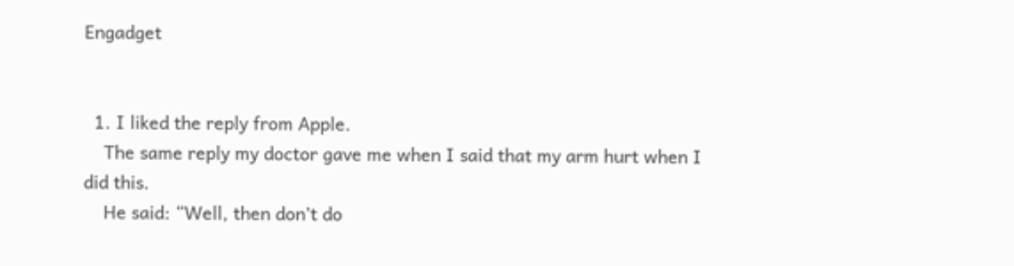Engadget


  1. I liked the reply from Apple.
    The same reply my doctor gave me when I said that my arm hurt when I did this.
    He said: “Well, then don’t do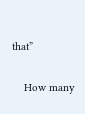that”

    How many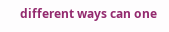different ways can one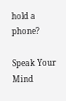hold a phone?

Speak Your Mind